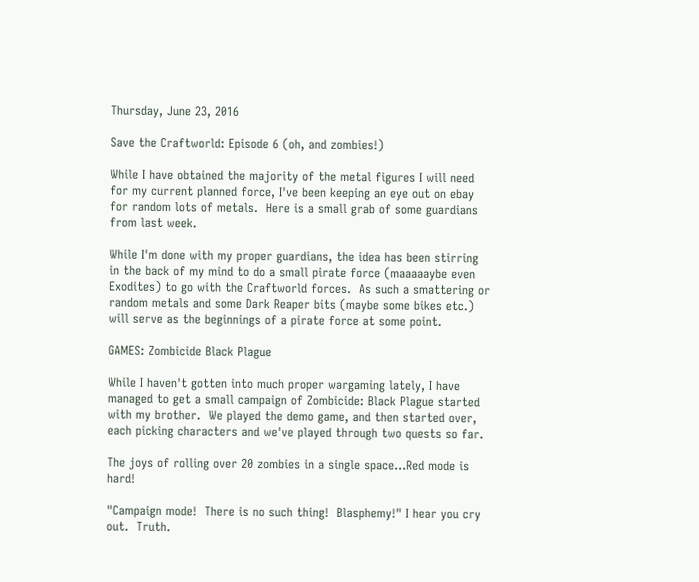Thursday, June 23, 2016

Save the Craftworld: Episode 6 (oh, and zombies!)

While I have obtained the majority of the metal figures I will need for my current planned force, I've been keeping an eye out on ebay for random lots of metals.  Here is a small grab of some guardians from last week.

While I'm done with my proper guardians, the idea has been stirring in the back of my mind to do a small pirate force (maaaaaybe even Exodites) to go with the Craftworld forces.  As such a smattering or random metals and some Dark Reaper bits (maybe some bikes etc.) will serve as the beginnings of a pirate force at some point.

GAMES: Zombicide Black Plague

While I haven't gotten into much proper wargaming lately, I have managed to get a small campaign of Zombicide: Black Plague started with my brother.  We played the demo game, and then started over, each picking characters and we've played through two quests so far.

The joys of rolling over 20 zombies in a single space...Red mode is hard!

"Campaign mode!  There is no such thing!  Blasphemy!" I hear you cry out.  Truth.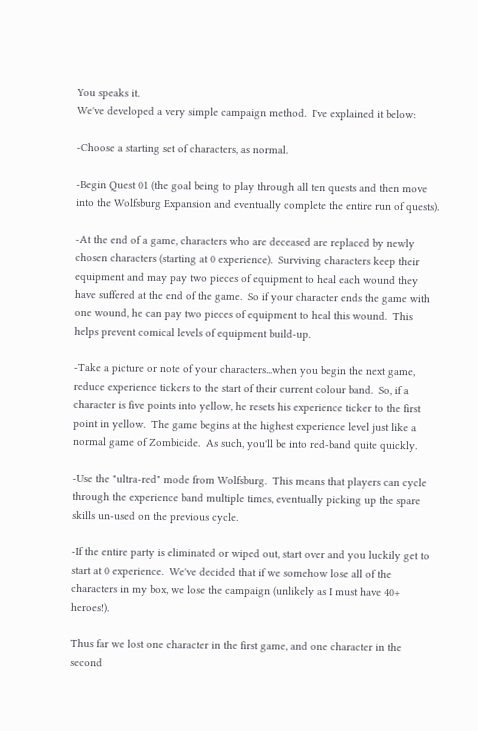You speaks it.
We've developed a very simple campaign method.  I've explained it below:

-Choose a starting set of characters, as normal.

-Begin Quest 01 (the goal being to play through all ten quests and then move into the Wolfsburg Expansion and eventually complete the entire run of quests).

-At the end of a game, characters who are deceased are replaced by newly chosen characters (starting at 0 experience).  Surviving characters keep their equipment and may pay two pieces of equipment to heal each wound they have suffered at the end of the game.  So if your character ends the game with one wound, he can pay two pieces of equipment to heal this wound.  This helps prevent comical levels of equipment build-up.

-Take a picture or note of your characters...when you begin the next game, reduce experience tickers to the start of their current colour band.  So, if a character is five points into yellow, he resets his experience ticker to the first point in yellow.  The game begins at the highest experience level just like a normal game of Zombicide.  As such, you'll be into red-band quite quickly.

-Use the "ultra-red" mode from Wolfsburg.  This means that players can cycle through the experience band multiple times, eventually picking up the spare skills un-used on the previous cycle.

-If the entire party is eliminated or wiped out, start over and you luckily get to start at 0 experience.  We've decided that if we somehow lose all of the characters in my box, we lose the campaign (unlikely as I must have 40+ heroes!).

Thus far we lost one character in the first game, and one character in the second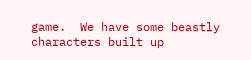game.  We have some beastly characters built up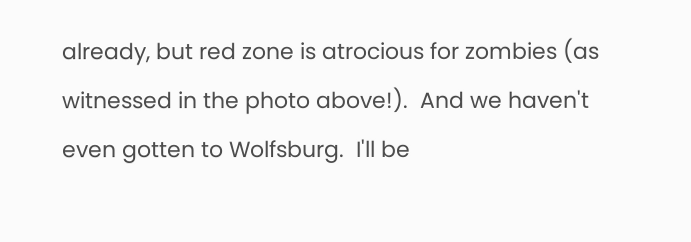already, but red zone is atrocious for zombies (as witnessed in the photo above!).  And we haven't even gotten to Wolfsburg.  I'll be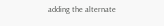adding the alternate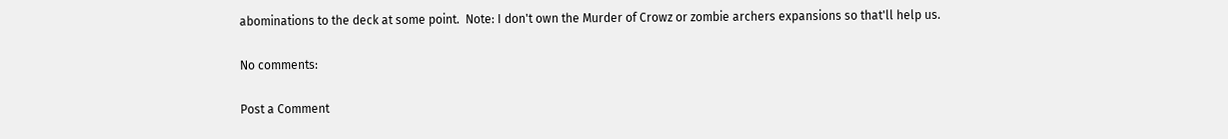abominations to the deck at some point.  Note: I don't own the Murder of Crowz or zombie archers expansions so that'll help us.

No comments:

Post a Comment